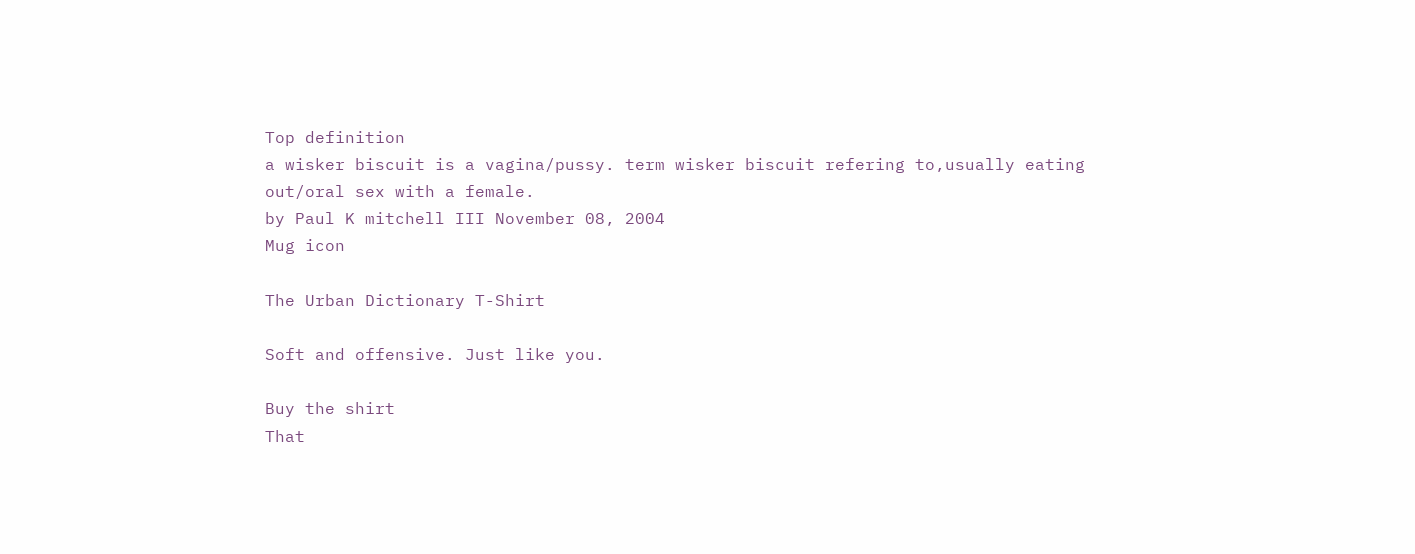Top definition
a wisker biscuit is a vagina/pussy. term wisker biscuit refering to,usually eating out/oral sex with a female.
by Paul K mitchell III November 08, 2004
Mug icon

The Urban Dictionary T-Shirt

Soft and offensive. Just like you.

Buy the shirt
That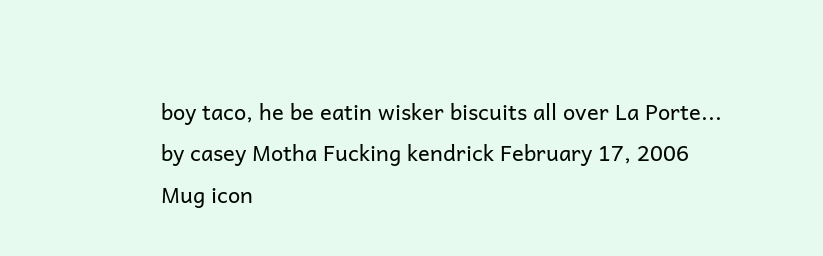boy taco, he be eatin wisker biscuits all over La Porte...
by casey Motha Fucking kendrick February 17, 2006
Mug icon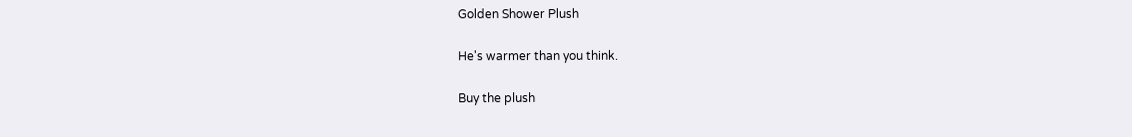Golden Shower Plush

He's warmer than you think.

Buy the plush